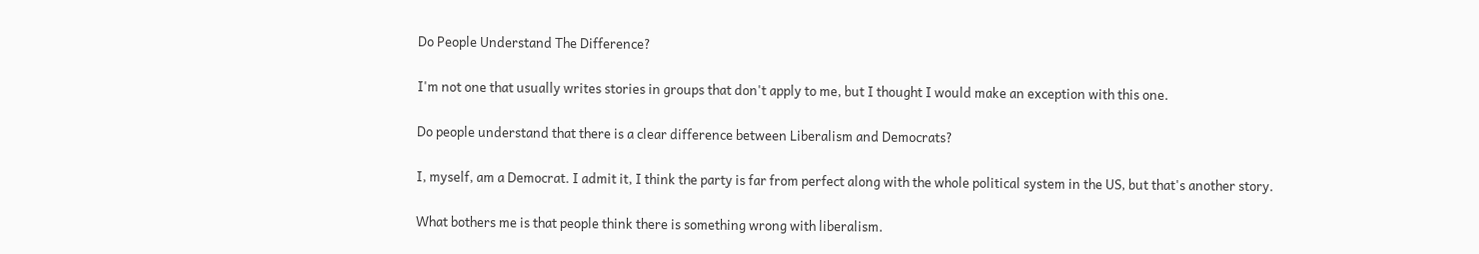Do People Understand The Difference?

I'm not one that usually writes stories in groups that don't apply to me, but I thought I would make an exception with this one.

Do people understand that there is a clear difference between Liberalism and Democrats?

I, myself, am a Democrat. I admit it, I think the party is far from perfect along with the whole political system in the US, but that's another story.

What bothers me is that people think there is something wrong with liberalism.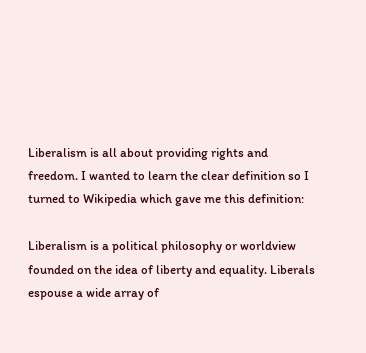Liberalism is all about providing rights and freedom. I wanted to learn the clear definition so I turned to Wikipedia which gave me this definition:

Liberalism is a political philosophy or worldview founded on the idea of liberty and equality. Liberals espouse a wide array of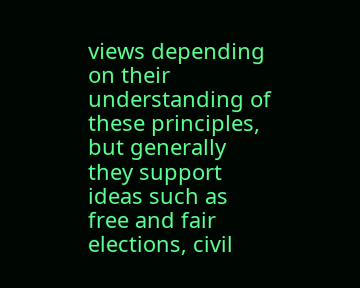views depending on their understanding of these principles, but generally they support ideas such as free and fair elections, civil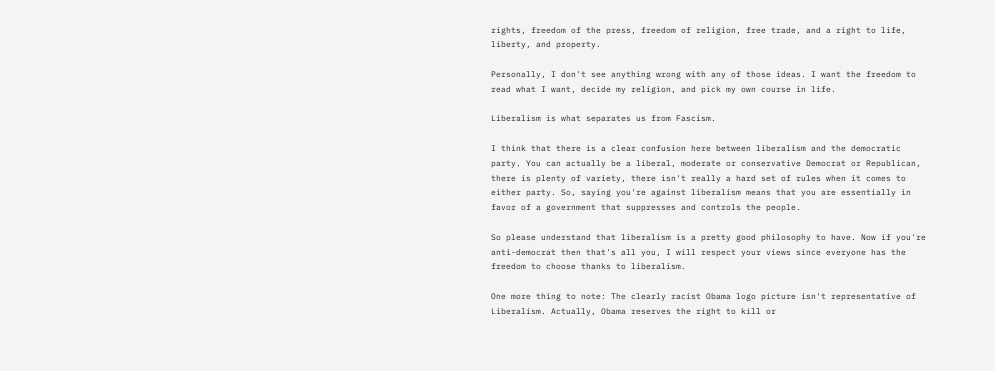rights, freedom of the press, freedom of religion, free trade, and a right to life, liberty, and property.

Personally, I don't see anything wrong with any of those ideas. I want the freedom to read what I want, decide my religion, and pick my own course in life.

Liberalism is what separates us from Fascism.

I think that there is a clear confusion here between liberalism and the democratic party. You can actually be a liberal, moderate or conservative Democrat or Republican, there is plenty of variety, there isn't really a hard set of rules when it comes to either party. So, saying you're against liberalism means that you are essentially in favor of a government that suppresses and controls the people.

So please understand that liberalism is a pretty good philosophy to have. Now if you're anti-democrat then that's all you, I will respect your views since everyone has the freedom to choose thanks to liberalism.

One more thing to note: The clearly racist Obama logo picture isn't representative of Liberalism. Actually, Obama reserves the right to kill or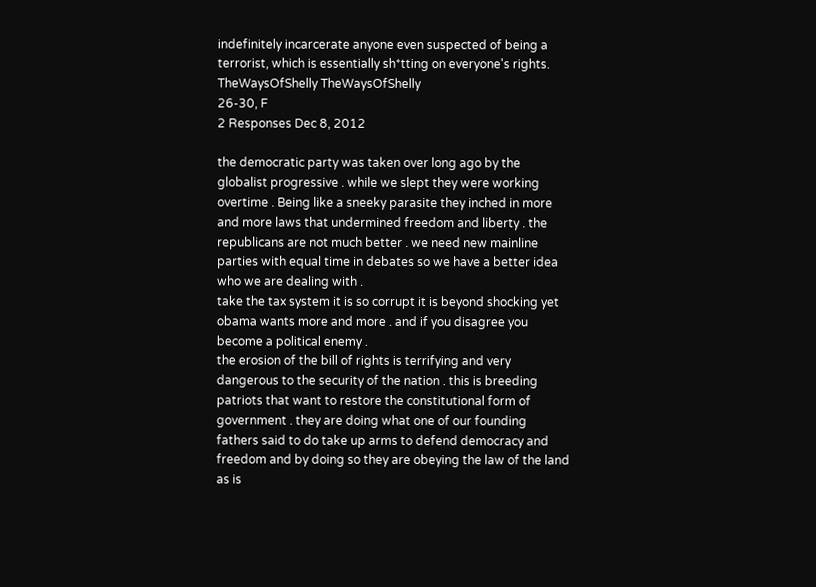indefinitely incarcerate anyone even suspected of being a terrorist, which is essentially sh*tting on everyone's rights.
TheWaysOfShelly TheWaysOfShelly
26-30, F
2 Responses Dec 8, 2012

the democratic party was taken over long ago by the globalist progressive . while we slept they were working overtime . Being like a sneeky parasite they inched in more and more laws that undermined freedom and liberty . the republicans are not much better . we need new mainline parties with equal time in debates so we have a better idea who we are dealing with .
take the tax system it is so corrupt it is beyond shocking yet obama wants more and more . and if you disagree you become a political enemy .
the erosion of the bill of rights is terrifying and very dangerous to the security of the nation . this is breeding patriots that want to restore the constitutional form of government . they are doing what one of our founding fathers said to do take up arms to defend democracy and freedom and by doing so they are obeying the law of the land as is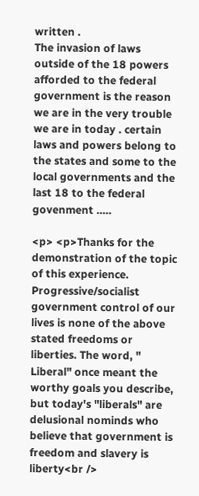written .
The invasion of laws outside of the 18 powers afforded to the federal government is the reason we are in the very trouble we are in today . certain laws and powers belong to the states and some to the local governments and the last 18 to the federal govenment .....

<p> <p>Thanks for the demonstration of the topic of this experience. Progressive/socialist government control of our lives is none of the above stated freedoms or liberties. The word, " Liberal" once meant the worthy goals you describe, but today's "liberals" are delusional nominds who believe that government is freedom and slavery is liberty<br />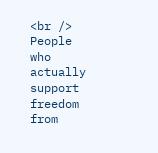<br />
People who actually support freedom from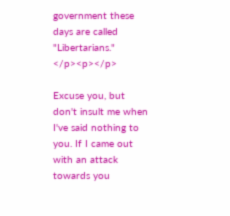government these days are called "Libertarians." </p><p></p>

Excuse you, but don't insult me when I've said nothing to you. If I came out with an attack towards you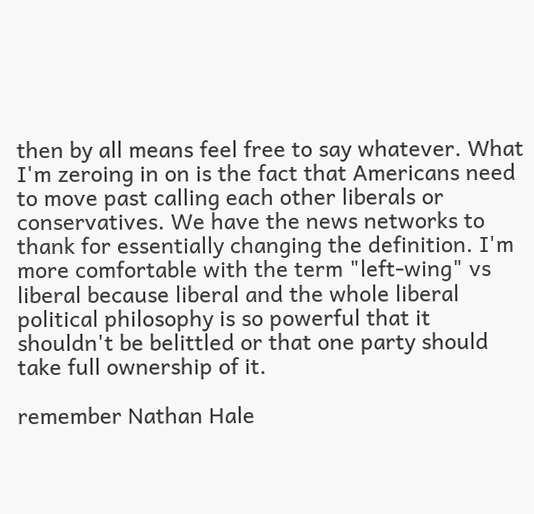then by all means feel free to say whatever. What I'm zeroing in on is the fact that Americans need to move past calling each other liberals or conservatives. We have the news networks to thank for essentially changing the definition. I'm more comfortable with the term "left-wing" vs liberal because liberal and the whole liberal political philosophy is so powerful that it shouldn't be belittled or that one party should take full ownership of it.

remember Nathan Hale